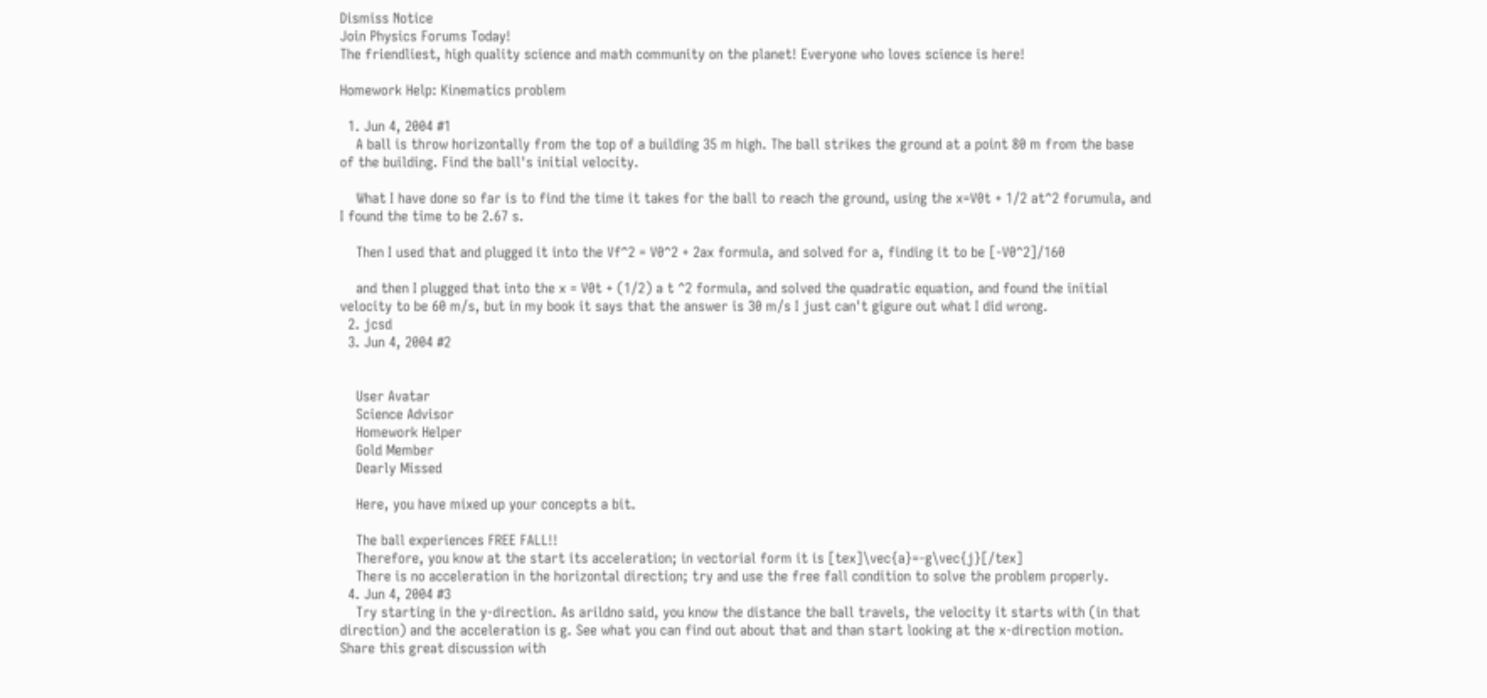Dismiss Notice
Join Physics Forums Today!
The friendliest, high quality science and math community on the planet! Everyone who loves science is here!

Homework Help: Kinematics problem

  1. Jun 4, 2004 #1
    A ball is throw horizontally from the top of a building 35 m high. The ball strikes the ground at a point 80 m from the base of the building. Find the ball's initial velocity.

    What I have done so far is to find the time it takes for the ball to reach the ground, using the x=V0t + 1/2 at^2 forumula, and I found the time to be 2.67 s.

    Then I used that and plugged it into the Vf^2 = V0^2 + 2ax formula, and solved for a, finding it to be [-V0^2]/160

    and then I plugged that into the x = V0t + (1/2) a t ^2 formula, and solved the quadratic equation, and found the initial velocity to be 60 m/s, but in my book it says that the answer is 30 m/s I just can't gigure out what I did wrong.
  2. jcsd
  3. Jun 4, 2004 #2


    User Avatar
    Science Advisor
    Homework Helper
    Gold Member
    Dearly Missed

    Here, you have mixed up your concepts a bit.

    The ball experiences FREE FALL!!
    Therefore, you know at the start its acceleration; in vectorial form it is [tex]\vec{a}=-g\vec{j}[/tex]
    There is no acceleration in the horizontal direction; try and use the free fall condition to solve the problem properly.
  4. Jun 4, 2004 #3
    Try starting in the y-direction. As arildno said, you know the distance the ball travels, the velocity it starts with (in that direction) and the acceleration is g. See what you can find out about that and than start looking at the x-direction motion.
Share this great discussion with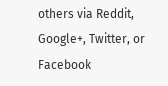others via Reddit, Google+, Twitter, or Facebook